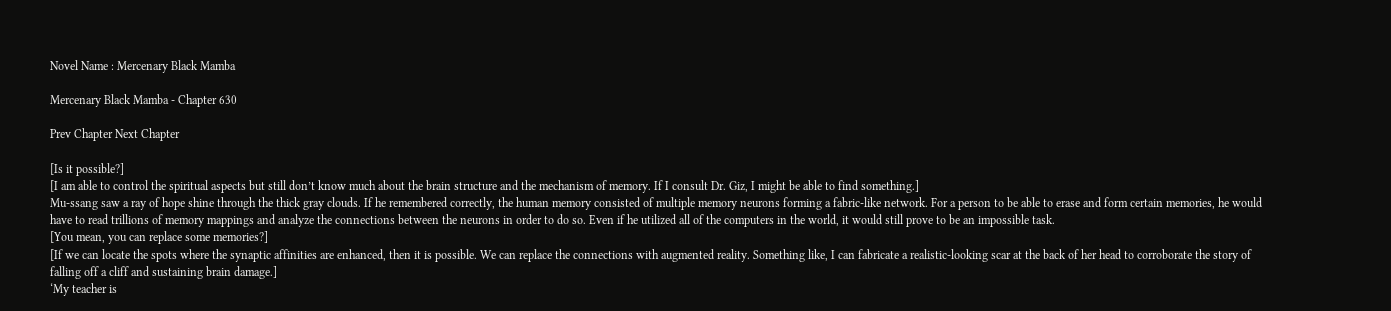Novel Name : Mercenary Black Mamba

Mercenary Black Mamba - Chapter 630

Prev Chapter Next Chapter

[Is it possible?]
[I am able to control the spiritual aspects but still don’t know much about the brain structure and the mechanism of memory. If I consult Dr. Giz, I might be able to find something.]
Mu-ssang saw a ray of hope shine through the thick gray clouds. If he remembered correctly, the human memory consisted of multiple memory neurons forming a fabric-like network. For a person to be able to erase and form certain memories, he would have to read trillions of memory mappings and analyze the connections between the neurons in order to do so. Even if he utilized all of the computers in the world, it would still prove to be an impossible task.
[You mean, you can replace some memories?]
[If we can locate the spots where the synaptic affinities are enhanced, then it is possible. We can replace the connections with augmented reality. Something like, I can fabricate a realistic-looking scar at the back of her head to corroborate the story of falling off a cliff and sustaining brain damage.]
‘My teacher is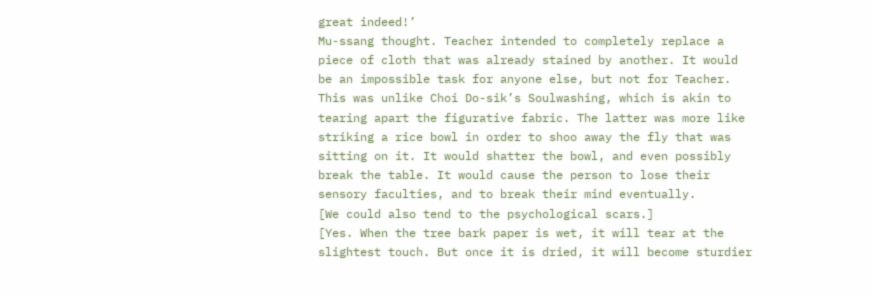great indeed!’
Mu-ssang thought. Teacher intended to completely replace a piece of cloth that was already stained by another. It would be an impossible task for anyone else, but not for Teacher. This was unlike Choi Do-sik’s Soulwashing, which is akin to tearing apart the figurative fabric. The latter was more like striking a rice bowl in order to shoo away the fly that was sitting on it. It would shatter the bowl, and even possibly break the table. It would cause the person to lose their sensory faculties, and to break their mind eventually.
[We could also tend to the psychological scars.]
[Yes. When the tree bark paper is wet, it will tear at the slightest touch. But once it is dried, it will become sturdier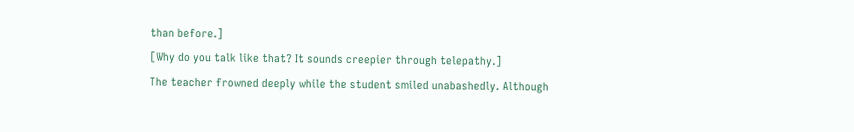than before.]
[Why do you talk like that? It sounds creepier through telepathy.]
The teacher frowned deeply while the student smiled unabashedly. Although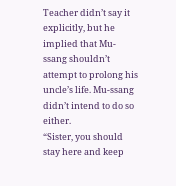Teacher didn’t say it explicitly, but he implied that Mu-ssang shouldn’t attempt to prolong his uncle’s life. Mu-ssang didn’t intend to do so either.
“Sister, you should stay here and keep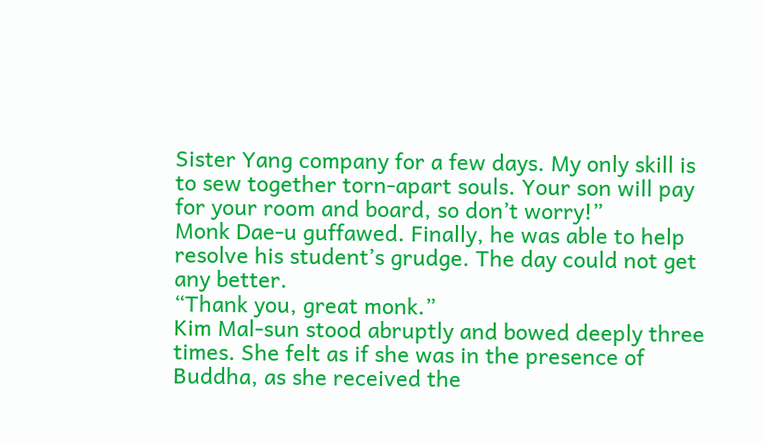Sister Yang company for a few days. My only skill is to sew together torn-apart souls. Your son will pay for your room and board, so don’t worry!”
Monk Dae-u guffawed. Finally, he was able to help resolve his student’s grudge. The day could not get any better.
“Thank you, great monk.”
Kim Mal-sun stood abruptly and bowed deeply three times. She felt as if she was in the presence of Buddha, as she received the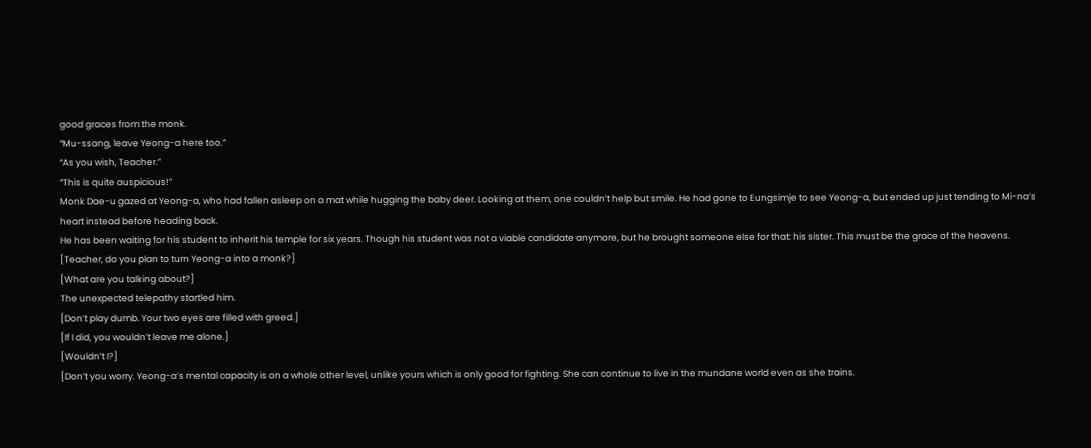good graces from the monk.
“Mu-ssang, leave Yeong-a here too.”
“As you wish, Teacher.”
“This is quite auspicious!”
Monk Dae-u gazed at Yeong-a, who had fallen asleep on a mat while hugging the baby deer. Looking at them, one couldn’t help but smile. He had gone to Eungsimje to see Yeong-a, but ended up just tending to Mi-na’s heart instead before heading back.
He has been waiting for his student to inherit his temple for six years. Though his student was not a viable candidate anymore, but he brought someone else for that: his sister. This must be the grace of the heavens.
[Teacher, do you plan to turn Yeong-a into a monk?]
[What are you talking about?]
The unexpected telepathy startled him.
[Don’t play dumb. Your two eyes are filled with greed.]
[If I did, you wouldn’t leave me alone.]
[Wouldn’t I?]
[Don’t you worry. Yeong-a’s mental capacity is on a whole other level, unlike yours which is only good for fighting. She can continue to live in the mundane world even as she trains.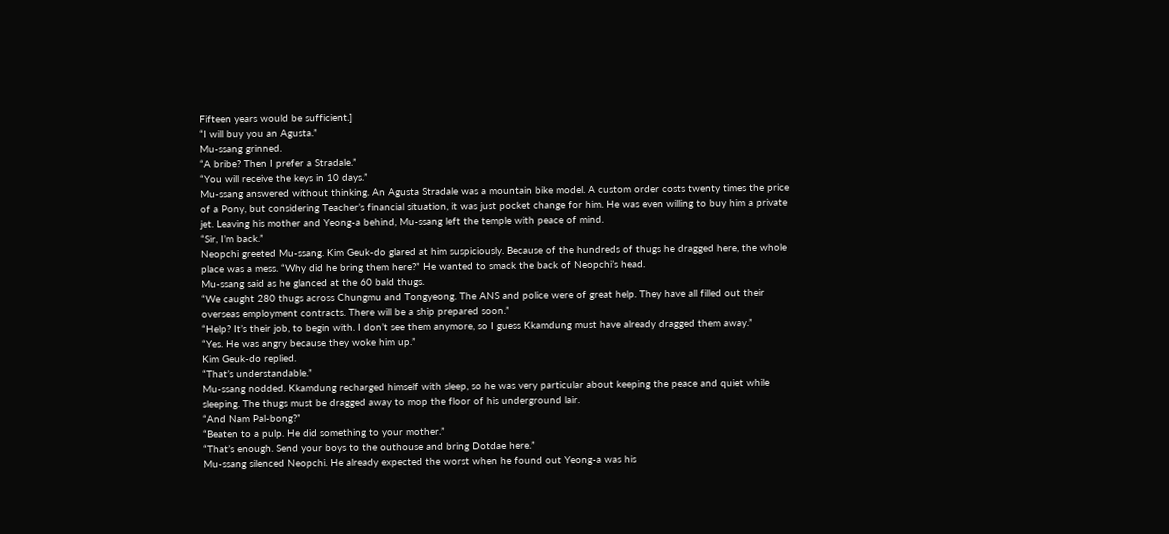Fifteen years would be sufficient.]
“I will buy you an Agusta.”
Mu-ssang grinned.
“A bribe? Then I prefer a Stradale.”
“You will receive the keys in 10 days.”
Mu-ssang answered without thinking. An Agusta Stradale was a mountain bike model. A custom order costs twenty times the price of a Pony, but considering Teacher’s financial situation, it was just pocket change for him. He was even willing to buy him a private jet. Leaving his mother and Yeong-a behind, Mu-ssang left the temple with peace of mind.
“Sir, I’m back.”
Neopchi greeted Mu-ssang. Kim Geuk-do glared at him suspiciously. Because of the hundreds of thugs he dragged here, the whole place was a mess. “Why did he bring them here?” He wanted to smack the back of Neopchi’s head.
Mu-ssang said as he glanced at the 60 bald thugs.
“We caught 280 thugs across Chungmu and Tongyeong. The ANS and police were of great help. They have all filled out their overseas employment contracts. There will be a ship prepared soon.”
“Help? It’s their job, to begin with. I don’t see them anymore, so I guess Kkamdung must have already dragged them away.”
“Yes. He was angry because they woke him up.”
Kim Geuk-do replied.
“That’s understandable.”
Mu-ssang nodded. Kkamdung recharged himself with sleep, so he was very particular about keeping the peace and quiet while sleeping. The thugs must be dragged away to mop the floor of his underground lair.
“And Nam Pal-bong?”
“Beaten to a pulp. He did something to your mother.”
“That’s enough. Send your boys to the outhouse and bring Dotdae here.”
Mu-ssang silenced Neopchi. He already expected the worst when he found out Yeong-a was his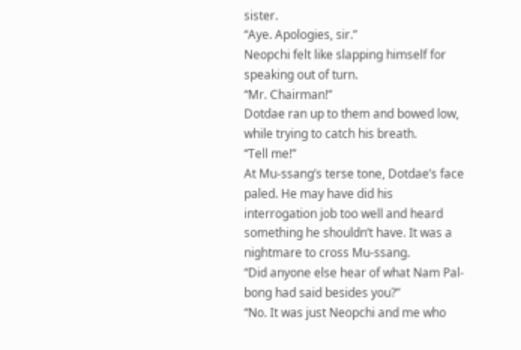sister.
“Aye. Apologies, sir.”
Neopchi felt like slapping himself for speaking out of turn.
“Mr. Chairman!”
Dotdae ran up to them and bowed low, while trying to catch his breath.
“Tell me!”
At Mu-ssang’s terse tone, Dotdae’s face paled. He may have did his interrogation job too well and heard something he shouldn’t have. It was a nightmare to cross Mu-ssang.
“Did anyone else hear of what Nam Pal-bong had said besides you?”
“No. It was just Neopchi and me who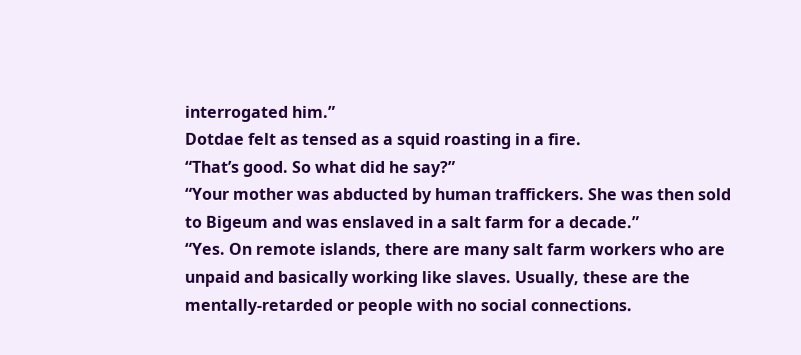interrogated him.”
Dotdae felt as tensed as a squid roasting in a fire.
“That’s good. So what did he say?”
“Your mother was abducted by human traffickers. She was then sold to Bigeum and was enslaved in a salt farm for a decade.”
“Yes. On remote islands, there are many salt farm workers who are unpaid and basically working like slaves. Usually, these are the mentally-retarded or people with no social connections.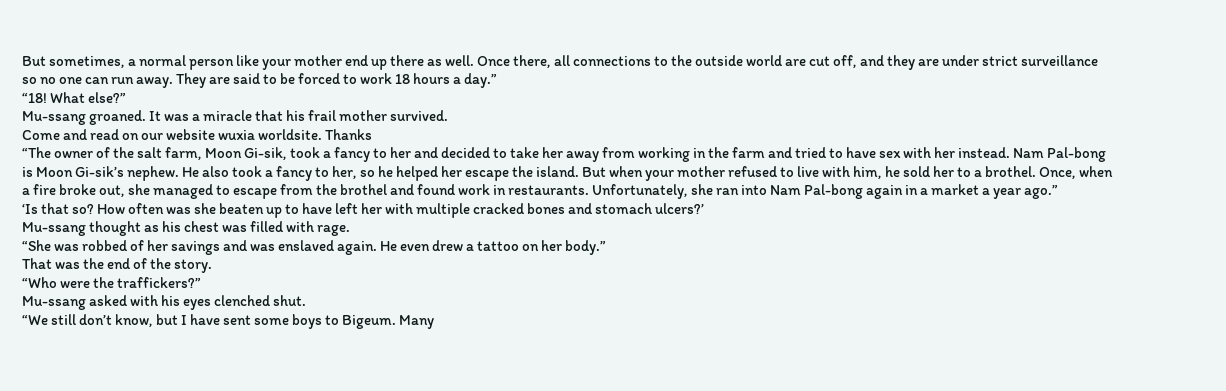But sometimes, a normal person like your mother end up there as well. Once there, all connections to the outside world are cut off, and they are under strict surveillance so no one can run away. They are said to be forced to work 18 hours a day.”
“18! What else?”
Mu-ssang groaned. It was a miracle that his frail mother survived.
Come and read on our website wuxia worldsite. Thanks
“The owner of the salt farm, Moon Gi-sik, took a fancy to her and decided to take her away from working in the farm and tried to have sex with her instead. Nam Pal-bong is Moon Gi-sik’s nephew. He also took a fancy to her, so he helped her escape the island. But when your mother refused to live with him, he sold her to a brothel. Once, when a fire broke out, she managed to escape from the brothel and found work in restaurants. Unfortunately, she ran into Nam Pal-bong again in a market a year ago.”
‘Is that so? How often was she beaten up to have left her with multiple cracked bones and stomach ulcers?’
Mu-ssang thought as his chest was filled with rage.
“She was robbed of her savings and was enslaved again. He even drew a tattoo on her body.”
That was the end of the story.
“Who were the traffickers?”
Mu-ssang asked with his eyes clenched shut.
“We still don’t know, but I have sent some boys to Bigeum. Many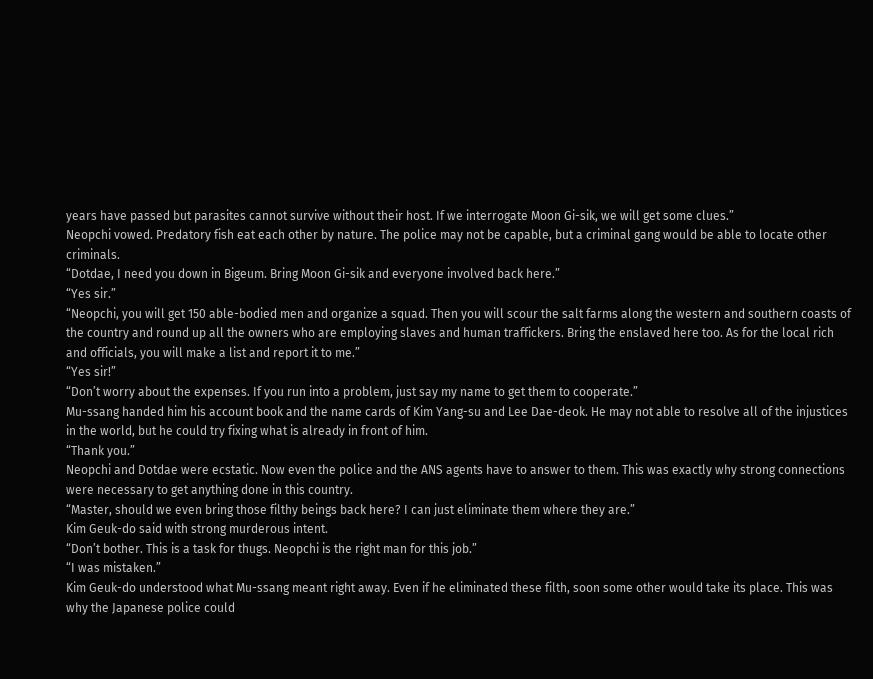years have passed but parasites cannot survive without their host. If we interrogate Moon Gi-sik, we will get some clues.”
Neopchi vowed. Predatory fish eat each other by nature. The police may not be capable, but a criminal gang would be able to locate other criminals.
“Dotdae, I need you down in Bigeum. Bring Moon Gi-sik and everyone involved back here.”
“Yes sir.”
“Neopchi, you will get 150 able-bodied men and organize a squad. Then you will scour the salt farms along the western and southern coasts of the country and round up all the owners who are employing slaves and human traffickers. Bring the enslaved here too. As for the local rich and officials, you will make a list and report it to me.”
“Yes sir!”
“Don’t worry about the expenses. If you run into a problem, just say my name to get them to cooperate.”
Mu-ssang handed him his account book and the name cards of Kim Yang-su and Lee Dae-deok. He may not able to resolve all of the injustices in the world, but he could try fixing what is already in front of him.
“Thank you.”
Neopchi and Dotdae were ecstatic. Now even the police and the ANS agents have to answer to them. This was exactly why strong connections were necessary to get anything done in this country.
“Master, should we even bring those filthy beings back here? I can just eliminate them where they are.”
Kim Geuk-do said with strong murderous intent.
“Don’t bother. This is a task for thugs. Neopchi is the right man for this job.”
“I was mistaken.”
Kim Geuk-do understood what Mu-ssang meant right away. Even if he eliminated these filth, soon some other would take its place. This was why the Japanese police could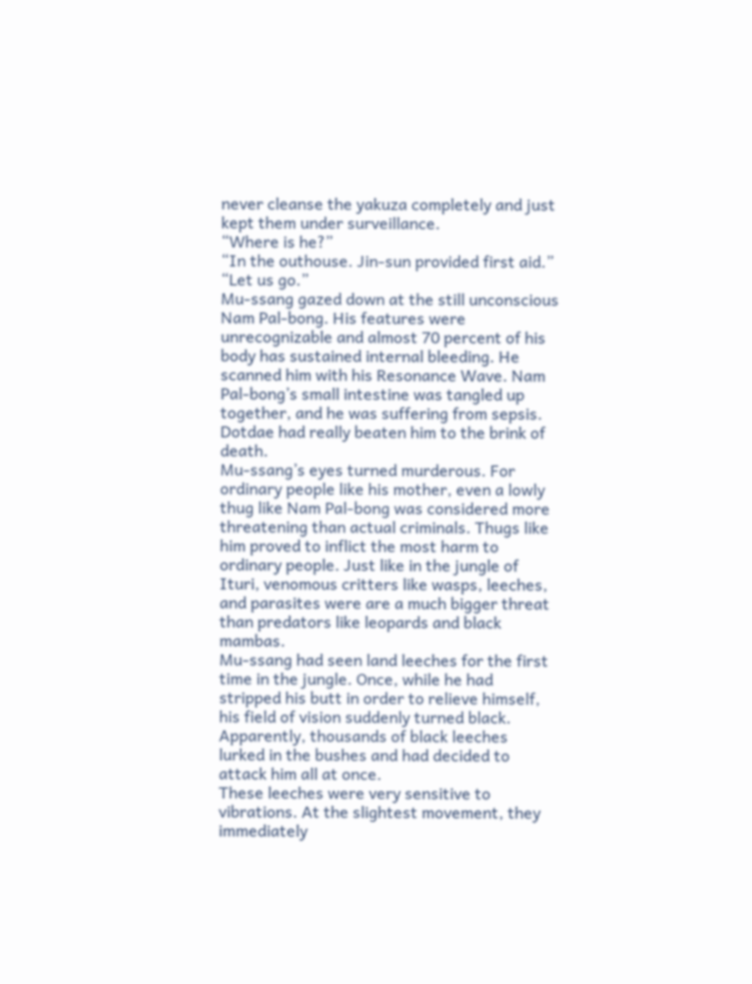never cleanse the yakuza completely and just kept them under surveillance.
“Where is he?”
“In the outhouse. Jin-sun provided first aid.”
“Let us go.”
Mu-ssang gazed down at the still unconscious Nam Pal-bong. His features were unrecognizable and almost 70 percent of his body has sustained internal bleeding. He scanned him with his Resonance Wave. Nam Pal-bong’s small intestine was tangled up together, and he was suffering from sepsis. Dotdae had really beaten him to the brink of death.
Mu-ssang’s eyes turned murderous. For ordinary people like his mother, even a lowly thug like Nam Pal-bong was considered more threatening than actual criminals. Thugs like him proved to inflict the most harm to ordinary people. Just like in the jungle of Ituri, venomous critters like wasps, leeches, and parasites were are a much bigger threat than predators like leopards and black mambas.
Mu-ssang had seen land leeches for the first time in the jungle. Once, while he had stripped his butt in order to relieve himself, his field of vision suddenly turned black. Apparently, thousands of black leeches lurked in the bushes and had decided to attack him all at once.
These leeches were very sensitive to vibrations. At the slightest movement, they immediately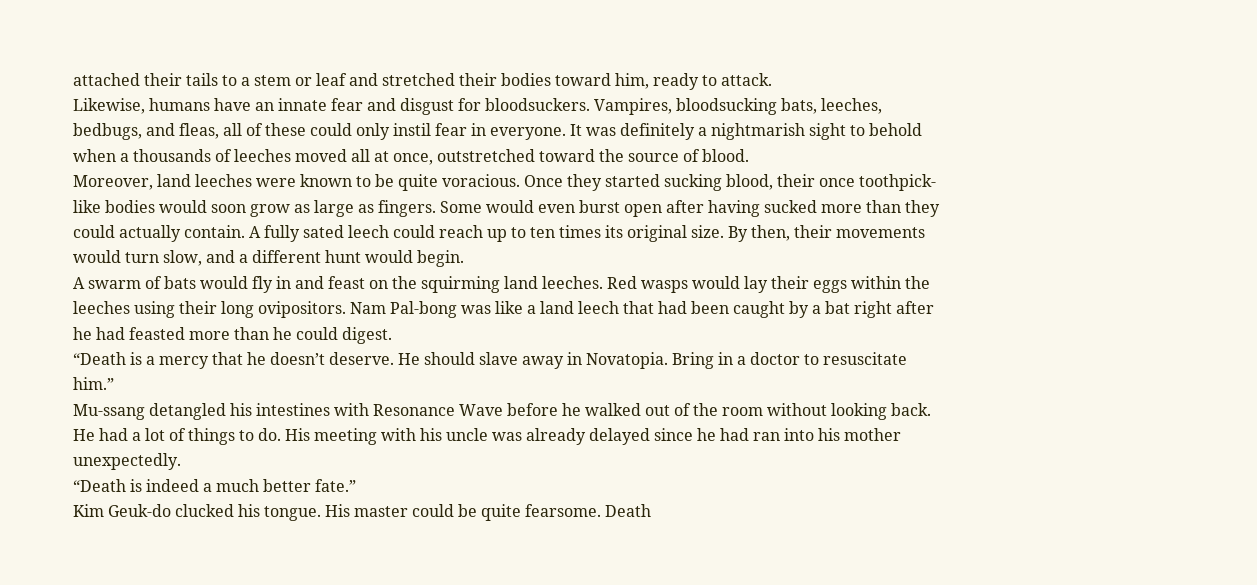attached their tails to a stem or leaf and stretched their bodies toward him, ready to attack.
Likewise, humans have an innate fear and disgust for bloodsuckers. Vampires, bloodsucking bats, leeches, bedbugs, and fleas, all of these could only instil fear in everyone. It was definitely a nightmarish sight to behold when a thousands of leeches moved all at once, outstretched toward the source of blood.
Moreover, land leeches were known to be quite voracious. Once they started sucking blood, their once toothpick-like bodies would soon grow as large as fingers. Some would even burst open after having sucked more than they could actually contain. A fully sated leech could reach up to ten times its original size. By then, their movements would turn slow, and a different hunt would begin.
A swarm of bats would fly in and feast on the squirming land leeches. Red wasps would lay their eggs within the leeches using their long ovipositors. Nam Pal-bong was like a land leech that had been caught by a bat right after he had feasted more than he could digest.
“Death is a mercy that he doesn’t deserve. He should slave away in Novatopia. Bring in a doctor to resuscitate him.”
Mu-ssang detangled his intestines with Resonance Wave before he walked out of the room without looking back. He had a lot of things to do. His meeting with his uncle was already delayed since he had ran into his mother unexpectedly.
“Death is indeed a much better fate.”
Kim Geuk-do clucked his tongue. His master could be quite fearsome. Death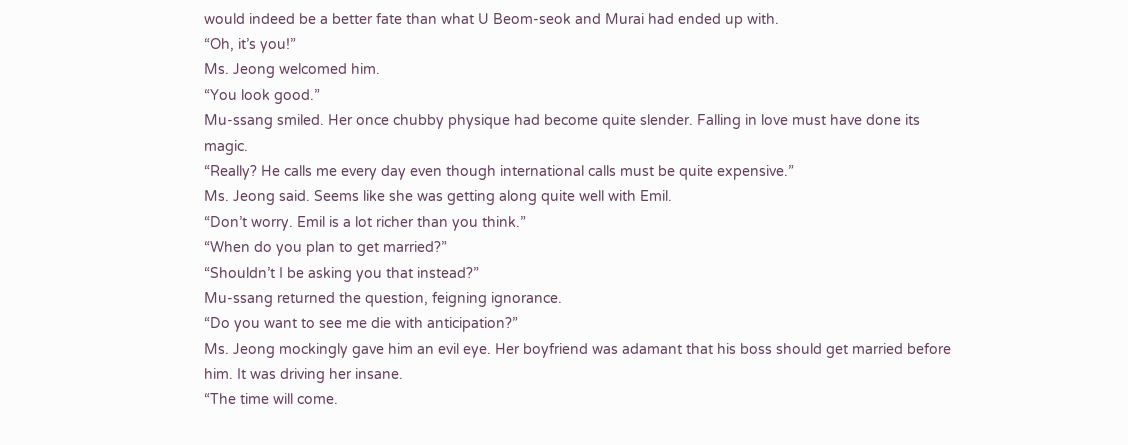would indeed be a better fate than what U Beom-seok and Murai had ended up with.
“Oh, it’s you!”
Ms. Jeong welcomed him.
“You look good.”
Mu-ssang smiled. Her once chubby physique had become quite slender. Falling in love must have done its magic.
“Really? He calls me every day even though international calls must be quite expensive.”
Ms. Jeong said. Seems like she was getting along quite well with Emil.
“Don’t worry. Emil is a lot richer than you think.”
“When do you plan to get married?”
“Shouldn’t I be asking you that instead?”
Mu-ssang returned the question, feigning ignorance.
“Do you want to see me die with anticipation?”
Ms. Jeong mockingly gave him an evil eye. Her boyfriend was adamant that his boss should get married before him. It was driving her insane.
“The time will come.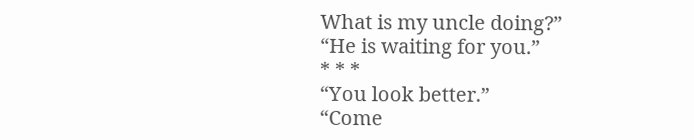What is my uncle doing?”
“He is waiting for you.”
* * *
“You look better.”
“Come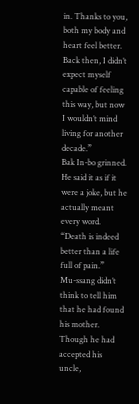in. Thanks to you, both my body and heart feel better. Back then, I didn’t expect myself capable of feeling this way, but now I wouldn’t mind living for another decade.”
Bak In-bo grinned. He said it as if it were a joke, but he actually meant every word.
“Death is indeed better than a life full of pain.”
Mu-ssang didn’t think to tell him that he had found his mother. Though he had accepted his uncle,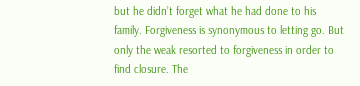but he didn’t forget what he had done to his family. Forgiveness is synonymous to letting go. But only the weak resorted to forgiveness in order to find closure. The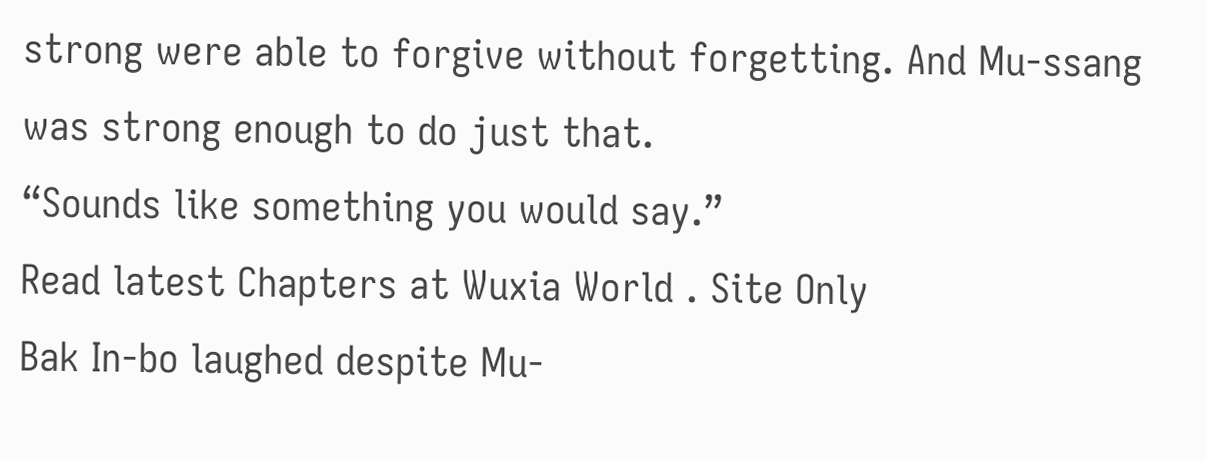strong were able to forgive without forgetting. And Mu-ssang was strong enough to do just that.
“Sounds like something you would say.”
Read latest Chapters at Wuxia World . Site Only
Bak In-bo laughed despite Mu-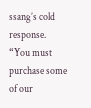ssang’s cold response.
“You must purchase some of our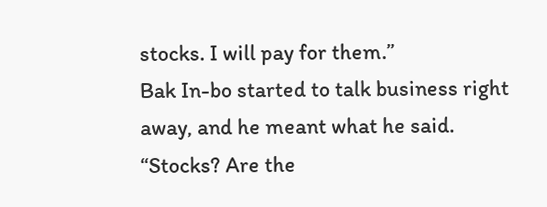stocks. I will pay for them.”
Bak In-bo started to talk business right away, and he meant what he said.
“Stocks? Are the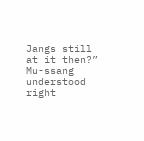Jangs still at it then?”
Mu-ssang understood right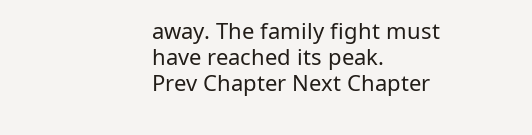away. The family fight must have reached its peak.
Prev Chapter Next Chapter